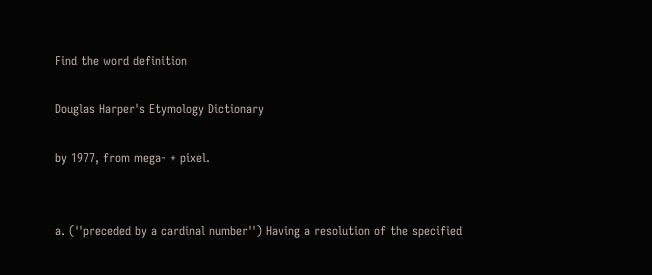Find the word definition

Douglas Harper's Etymology Dictionary

by 1977, from mega- + pixel.


a. (''preceded by a cardinal number'') Having a resolution of the specified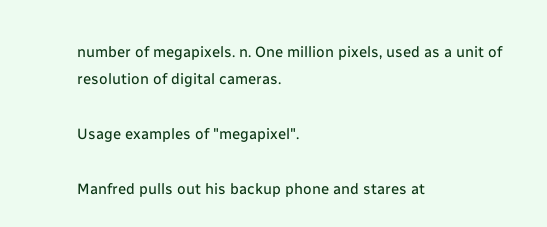number of megapixels. n. One million pixels, used as a unit of resolution of digital cameras.

Usage examples of "megapixel".

Manfred pulls out his backup phone and stares at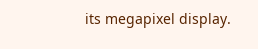its megapixel display.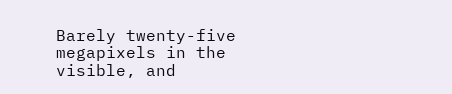Barely twenty-five megapixels in the visible, and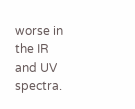worse in the IR and UV spectra.